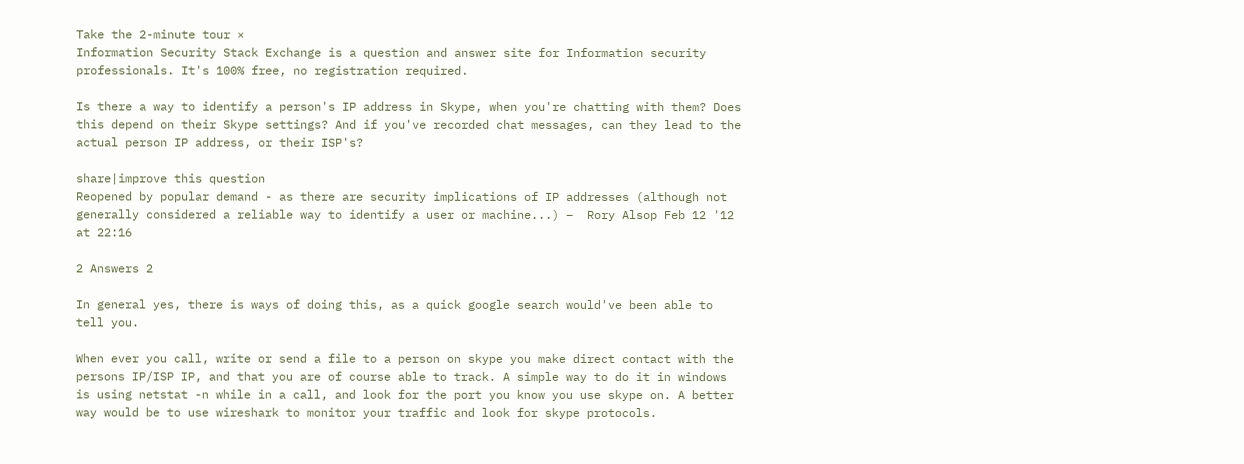Take the 2-minute tour ×
Information Security Stack Exchange is a question and answer site for Information security professionals. It's 100% free, no registration required.

Is there a way to identify a person's IP address in Skype, when you're chatting with them? Does this depend on their Skype settings? And if you've recorded chat messages, can they lead to the actual person IP address, or their ISP's?

share|improve this question
Reopened by popular demand - as there are security implications of IP addresses (although not generally considered a reliable way to identify a user or machine...) –  Rory Alsop Feb 12 '12 at 22:16

2 Answers 2

In general yes, there is ways of doing this, as a quick google search would've been able to tell you.

When ever you call, write or send a file to a person on skype you make direct contact with the persons IP/ISP IP, and that you are of course able to track. A simple way to do it in windows is using netstat -n while in a call, and look for the port you know you use skype on. A better way would be to use wireshark to monitor your traffic and look for skype protocols.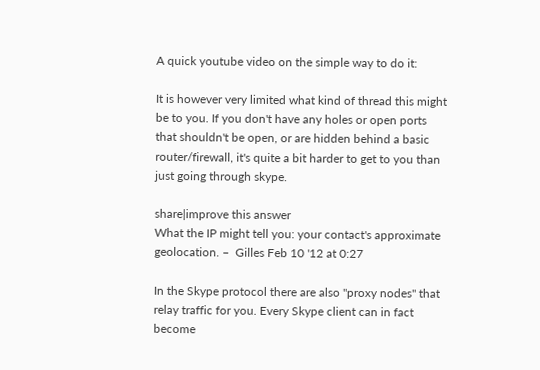A quick youtube video on the simple way to do it:

It is however very limited what kind of thread this might be to you. If you don't have any holes or open ports that shouldn't be open, or are hidden behind a basic router/firewall, it's quite a bit harder to get to you than just going through skype.

share|improve this answer
What the IP might tell you: your contact's approximate geolocation. –  Gilles Feb 10 '12 at 0:27

In the Skype protocol there are also "proxy nodes" that relay traffic for you. Every Skype client can in fact become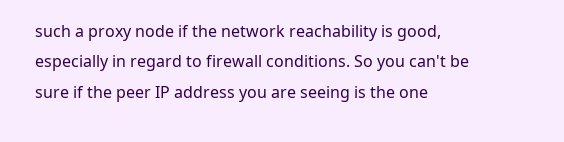such a proxy node if the network reachability is good, especially in regard to firewall conditions. So you can't be sure if the peer IP address you are seeing is the one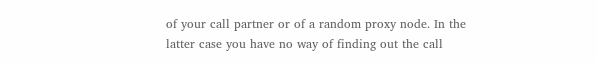of your call partner or of a random proxy node. In the latter case you have no way of finding out the call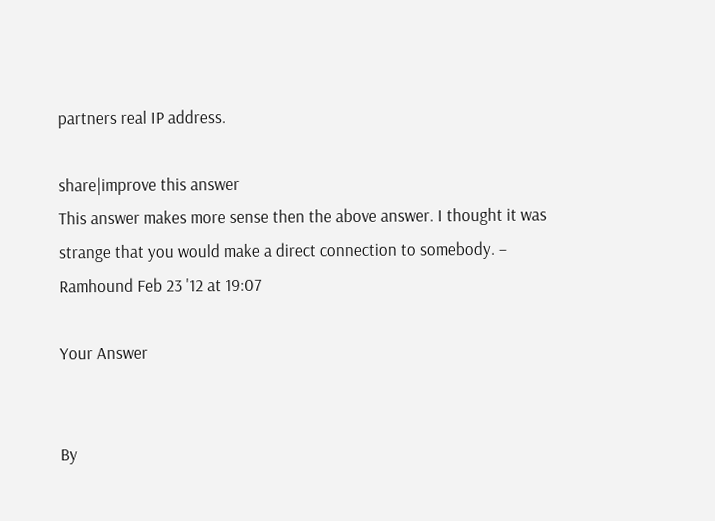partners real IP address.

share|improve this answer
This answer makes more sense then the above answer. I thought it was strange that you would make a direct connection to somebody. –  Ramhound Feb 23 '12 at 19:07

Your Answer


By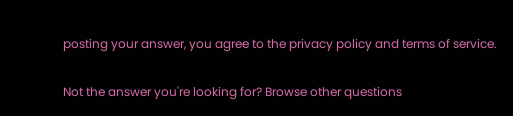posting your answer, you agree to the privacy policy and terms of service.

Not the answer you're looking for? Browse other questions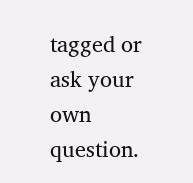tagged or ask your own question.